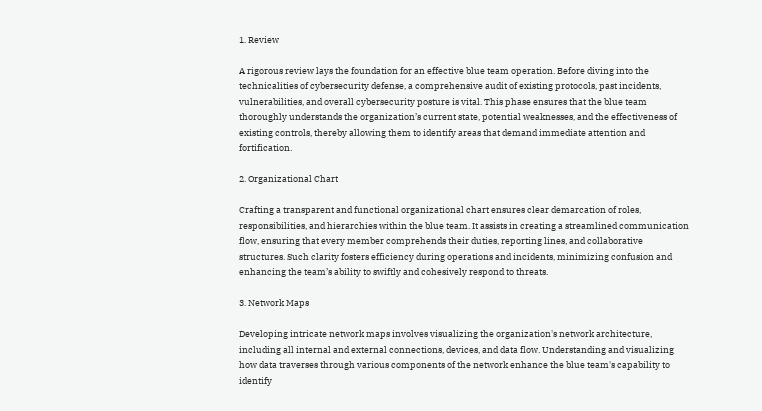1. Review

A rigorous review lays the foundation for an effective blue team operation. Before diving into the technicalities of cybersecurity defense, a comprehensive audit of existing protocols, past incidents, vulnerabilities, and overall cybersecurity posture is vital. This phase ensures that the blue team thoroughly understands the organization’s current state, potential weaknesses, and the effectiveness of existing controls, thereby allowing them to identify areas that demand immediate attention and fortification.

2. Organizational Chart

Crafting a transparent and functional organizational chart ensures clear demarcation of roles, responsibilities, and hierarchies within the blue team. It assists in creating a streamlined communication flow, ensuring that every member comprehends their duties, reporting lines, and collaborative structures. Such clarity fosters efficiency during operations and incidents, minimizing confusion and enhancing the team’s ability to swiftly and cohesively respond to threats.

3. Network Maps

Developing intricate network maps involves visualizing the organization's network architecture, including all internal and external connections, devices, and data flow. Understanding and visualizing how data traverses through various components of the network enhance the blue team's capability to identify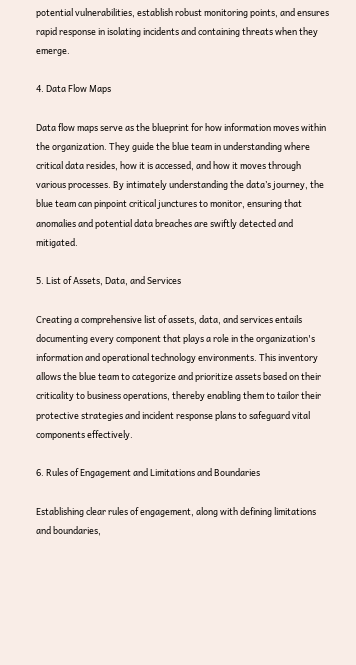potential vulnerabilities, establish robust monitoring points, and ensures rapid response in isolating incidents and containing threats when they emerge.

4. Data Flow Maps

Data flow maps serve as the blueprint for how information moves within the organization. They guide the blue team in understanding where critical data resides, how it is accessed, and how it moves through various processes. By intimately understanding the data’s journey, the blue team can pinpoint critical junctures to monitor, ensuring that anomalies and potential data breaches are swiftly detected and mitigated.

5. List of Assets, Data, and Services

Creating a comprehensive list of assets, data, and services entails documenting every component that plays a role in the organization's information and operational technology environments. This inventory allows the blue team to categorize and prioritize assets based on their criticality to business operations, thereby enabling them to tailor their protective strategies and incident response plans to safeguard vital components effectively.

6. Rules of Engagement and Limitations and Boundaries

Establishing clear rules of engagement, along with defining limitations and boundaries,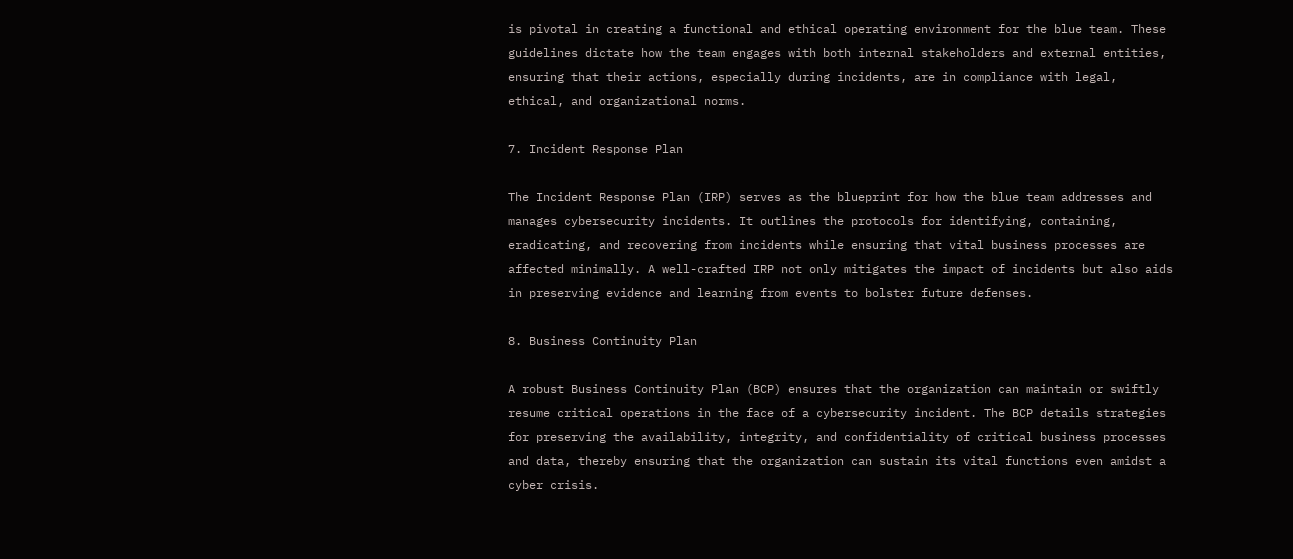is pivotal in creating a functional and ethical operating environment for the blue team. These guidelines dictate how the team engages with both internal stakeholders and external entities, ensuring that their actions, especially during incidents, are in compliance with legal, ethical, and organizational norms.

7. Incident Response Plan

The Incident Response Plan (IRP) serves as the blueprint for how the blue team addresses and manages cybersecurity incidents. It outlines the protocols for identifying, containing, eradicating, and recovering from incidents while ensuring that vital business processes are affected minimally. A well-crafted IRP not only mitigates the impact of incidents but also aids in preserving evidence and learning from events to bolster future defenses.

8. Business Continuity Plan

A robust Business Continuity Plan (BCP) ensures that the organization can maintain or swiftly resume critical operations in the face of a cybersecurity incident. The BCP details strategies for preserving the availability, integrity, and confidentiality of critical business processes and data, thereby ensuring that the organization can sustain its vital functions even amidst a cyber crisis.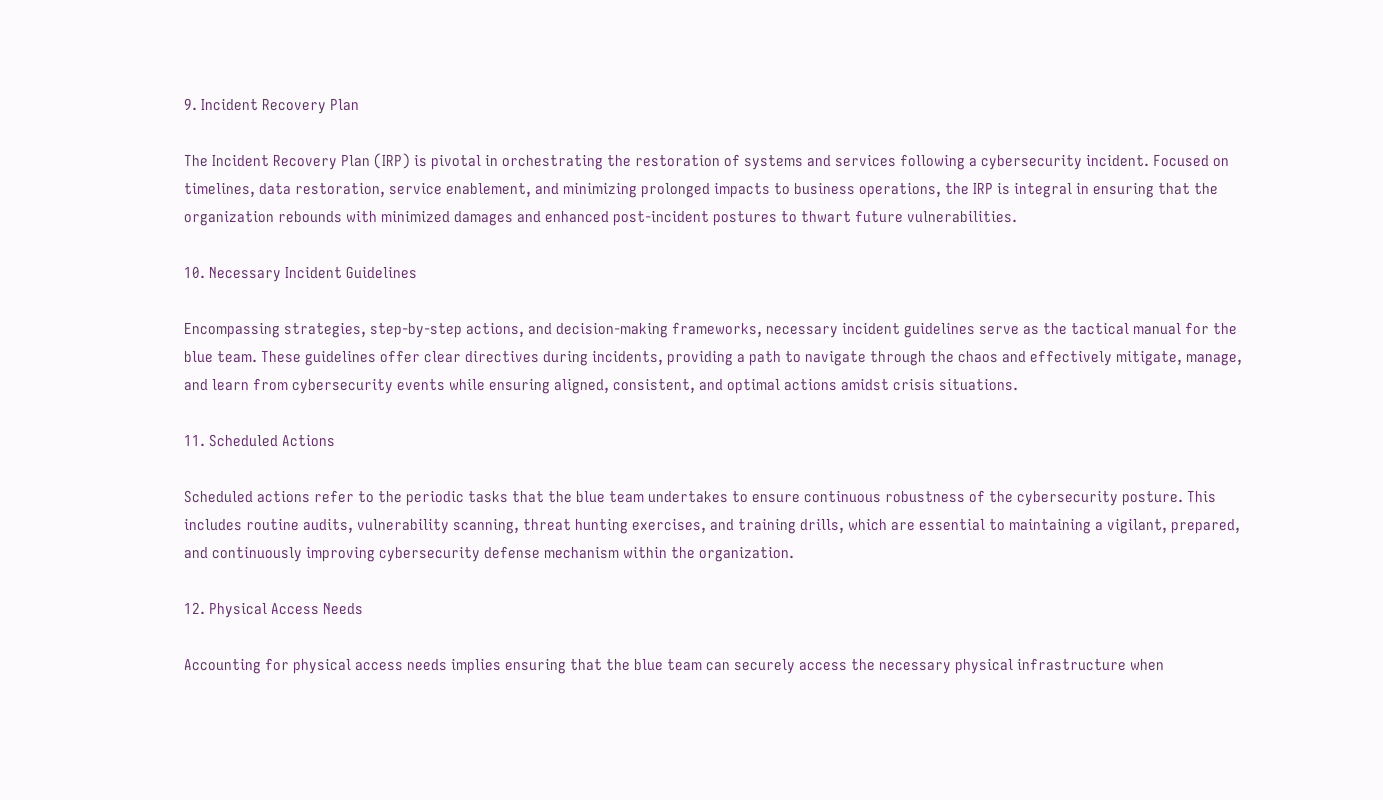9. Incident Recovery Plan

The Incident Recovery Plan (IRP) is pivotal in orchestrating the restoration of systems and services following a cybersecurity incident. Focused on timelines, data restoration, service enablement, and minimizing prolonged impacts to business operations, the IRP is integral in ensuring that the organization rebounds with minimized damages and enhanced post-incident postures to thwart future vulnerabilities.

10. Necessary Incident Guidelines

Encompassing strategies, step-by-step actions, and decision-making frameworks, necessary incident guidelines serve as the tactical manual for the blue team. These guidelines offer clear directives during incidents, providing a path to navigate through the chaos and effectively mitigate, manage, and learn from cybersecurity events while ensuring aligned, consistent, and optimal actions amidst crisis situations.

11. Scheduled Actions

Scheduled actions refer to the periodic tasks that the blue team undertakes to ensure continuous robustness of the cybersecurity posture. This includes routine audits, vulnerability scanning, threat hunting exercises, and training drills, which are essential to maintaining a vigilant, prepared, and continuously improving cybersecurity defense mechanism within the organization.

12. Physical Access Needs

Accounting for physical access needs implies ensuring that the blue team can securely access the necessary physical infrastructure when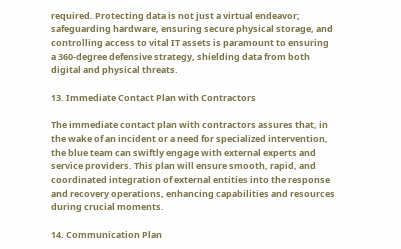required. Protecting data is not just a virtual endeavor; safeguarding hardware, ensuring secure physical storage, and controlling access to vital IT assets is paramount to ensuring a 360-degree defensive strategy, shielding data from both digital and physical threats.

13. Immediate Contact Plan with Contractors

The immediate contact plan with contractors assures that, in the wake of an incident or a need for specialized intervention, the blue team can swiftly engage with external experts and service providers. This plan will ensure smooth, rapid, and coordinated integration of external entities into the response and recovery operations, enhancing capabilities and resources during crucial moments.

14. Communication Plan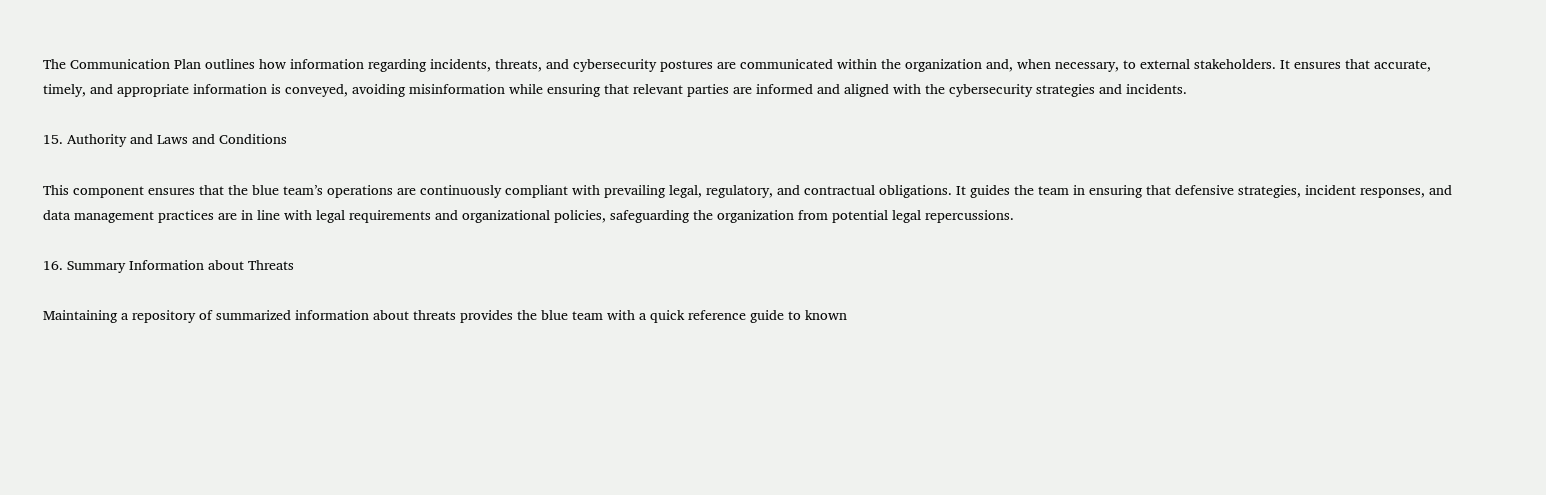The Communication Plan outlines how information regarding incidents, threats, and cybersecurity postures are communicated within the organization and, when necessary, to external stakeholders. It ensures that accurate, timely, and appropriate information is conveyed, avoiding misinformation while ensuring that relevant parties are informed and aligned with the cybersecurity strategies and incidents.

15. Authority and Laws and Conditions

This component ensures that the blue team’s operations are continuously compliant with prevailing legal, regulatory, and contractual obligations. It guides the team in ensuring that defensive strategies, incident responses, and data management practices are in line with legal requirements and organizational policies, safeguarding the organization from potential legal repercussions.

16. Summary Information about Threats

Maintaining a repository of summarized information about threats provides the blue team with a quick reference guide to known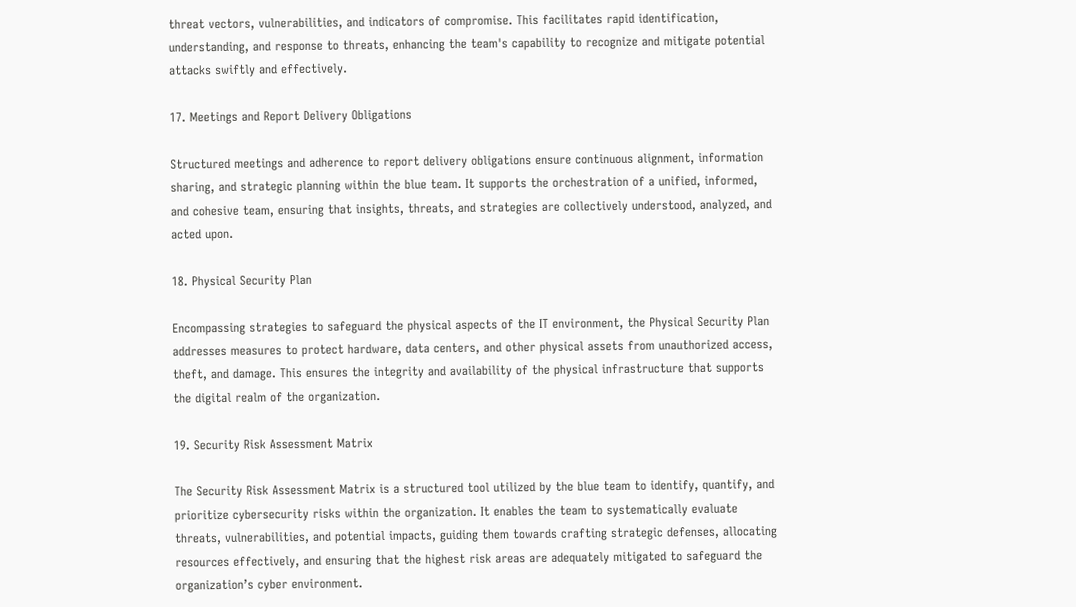threat vectors, vulnerabilities, and indicators of compromise. This facilitates rapid identification, understanding, and response to threats, enhancing the team's capability to recognize and mitigate potential attacks swiftly and effectively.

17. Meetings and Report Delivery Obligations

Structured meetings and adherence to report delivery obligations ensure continuous alignment, information sharing, and strategic planning within the blue team. It supports the orchestration of a unified, informed, and cohesive team, ensuring that insights, threats, and strategies are collectively understood, analyzed, and acted upon.

18. Physical Security Plan

Encompassing strategies to safeguard the physical aspects of the IT environment, the Physical Security Plan addresses measures to protect hardware, data centers, and other physical assets from unauthorized access, theft, and damage. This ensures the integrity and availability of the physical infrastructure that supports the digital realm of the organization.

19. Security Risk Assessment Matrix

The Security Risk Assessment Matrix is a structured tool utilized by the blue team to identify, quantify, and prioritize cybersecurity risks within the organization. It enables the team to systematically evaluate threats, vulnerabilities, and potential impacts, guiding them towards crafting strategic defenses, allocating resources effectively, and ensuring that the highest risk areas are adequately mitigated to safeguard the organization’s cyber environment.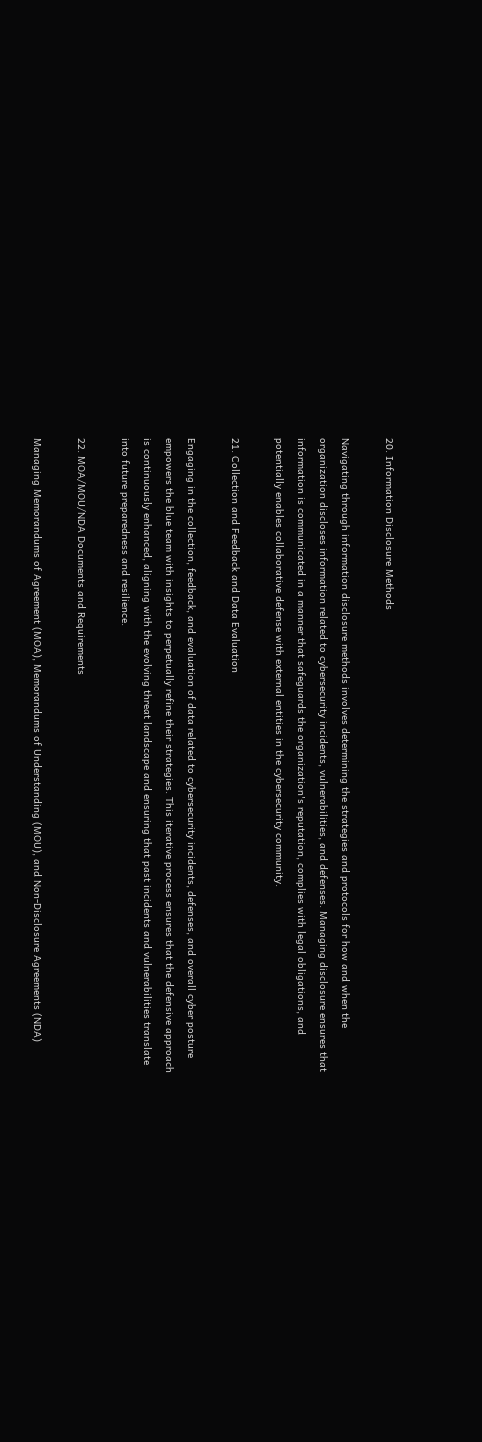20. Information Disclosure Methods

Navigating through information disclosure methods involves determining the strategies and protocols for how and when the organization discloses information related to cybersecurity incidents, vulnerabilities, and defenses. Managing disclosure ensures that information is communicated in a manner that safeguards the organization's reputation, complies with legal obligations, and potentially enables collaborative defense with external entities in the cybersecurity community.

21. Collection and Feedback and Data Evaluation

Engaging in the collection, feedback, and evaluation of data related to cybersecurity incidents, defenses, and overall cyber posture empowers the blue team with insights to perpetually refine their strategies. This iterative process ensures that the defensive approach is continuously enhanced, aligning with the evolving threat landscape and ensuring that past incidents and vulnerabilities translate into future preparedness and resilience.

22. MOA/MOU/NDA Documents and Requirements

Managing Memorandums of Agreement (MOA), Memorandums of Understanding (MOU), and Non-Disclosure Agreements (NDA)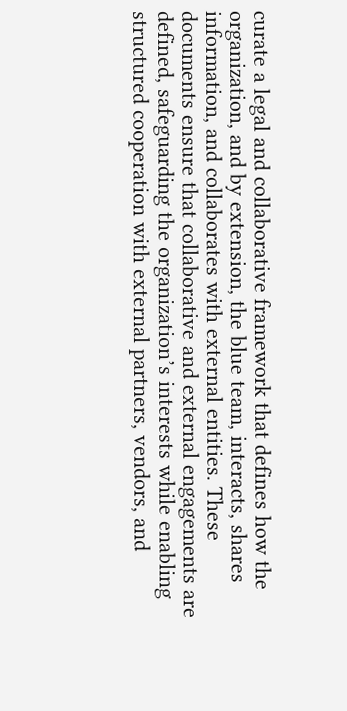curate a legal and collaborative framework that defines how the organization, and by extension, the blue team, interacts, shares information, and collaborates with external entities. These documents ensure that collaborative and external engagements are defined, safeguarding the organization’s interests while enabling structured cooperation with external partners, vendors, and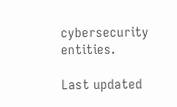cybersecurity entities.

Last updated